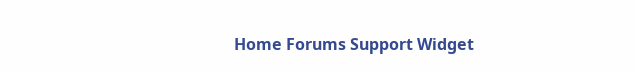Home Forums Support Widget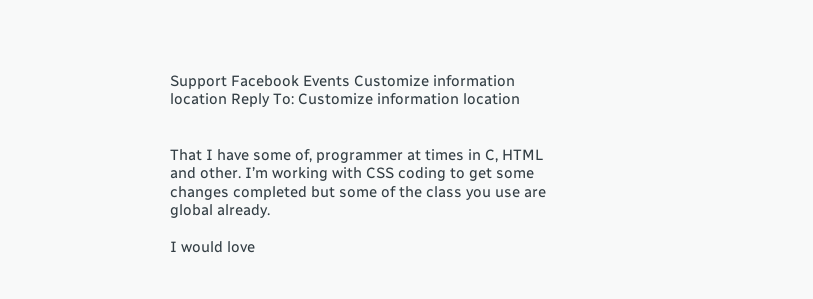Support Facebook Events Customize information location Reply To: Customize information location


That I have some of, programmer at times in C, HTML and other. I’m working with CSS coding to get some changes completed but some of the class you use are global already.

I would love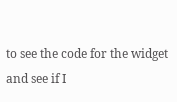to see the code for the widget and see if I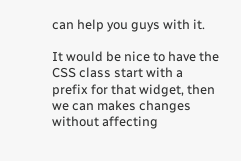can help you guys with it.

It would be nice to have the CSS class start with a prefix for that widget, then we can makes changes without affecting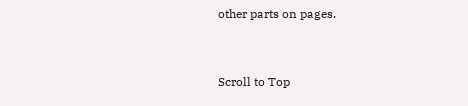other parts on pages.


Scroll to Top